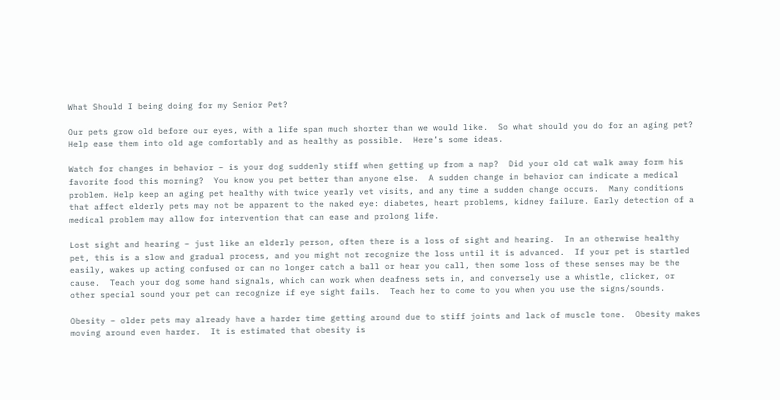What Should I being doing for my Senior Pet?

Our pets grow old before our eyes, with a life span much shorter than we would like.  So what should you do for an aging pet?  Help ease them into old age comfortably and as healthy as possible.  Here’s some ideas.

Watch for changes in behavior – is your dog suddenly stiff when getting up from a nap?  Did your old cat walk away form his favorite food this morning?  You know you pet better than anyone else.  A sudden change in behavior can indicate a medical problem. Help keep an aging pet healthy with twice yearly vet visits, and any time a sudden change occurs.  Many conditions that affect elderly pets may not be apparent to the naked eye: diabetes, heart problems, kidney failure. Early detection of a medical problem may allow for intervention that can ease and prolong life.

Lost sight and hearing – just like an elderly person, often there is a loss of sight and hearing.  In an otherwise healthy pet, this is a slow and gradual process, and you might not recognize the loss until it is advanced.  If your pet is startled easily, wakes up acting confused or can no longer catch a ball or hear you call, then some loss of these senses may be the cause.  Teach your dog some hand signals, which can work when deafness sets in, and conversely use a whistle, clicker, or other special sound your pet can recognize if eye sight fails.  Teach her to come to you when you use the signs/sounds.

Obesity – older pets may already have a harder time getting around due to stiff joints and lack of muscle tone.  Obesity makes moving around even harder.  It is estimated that obesity is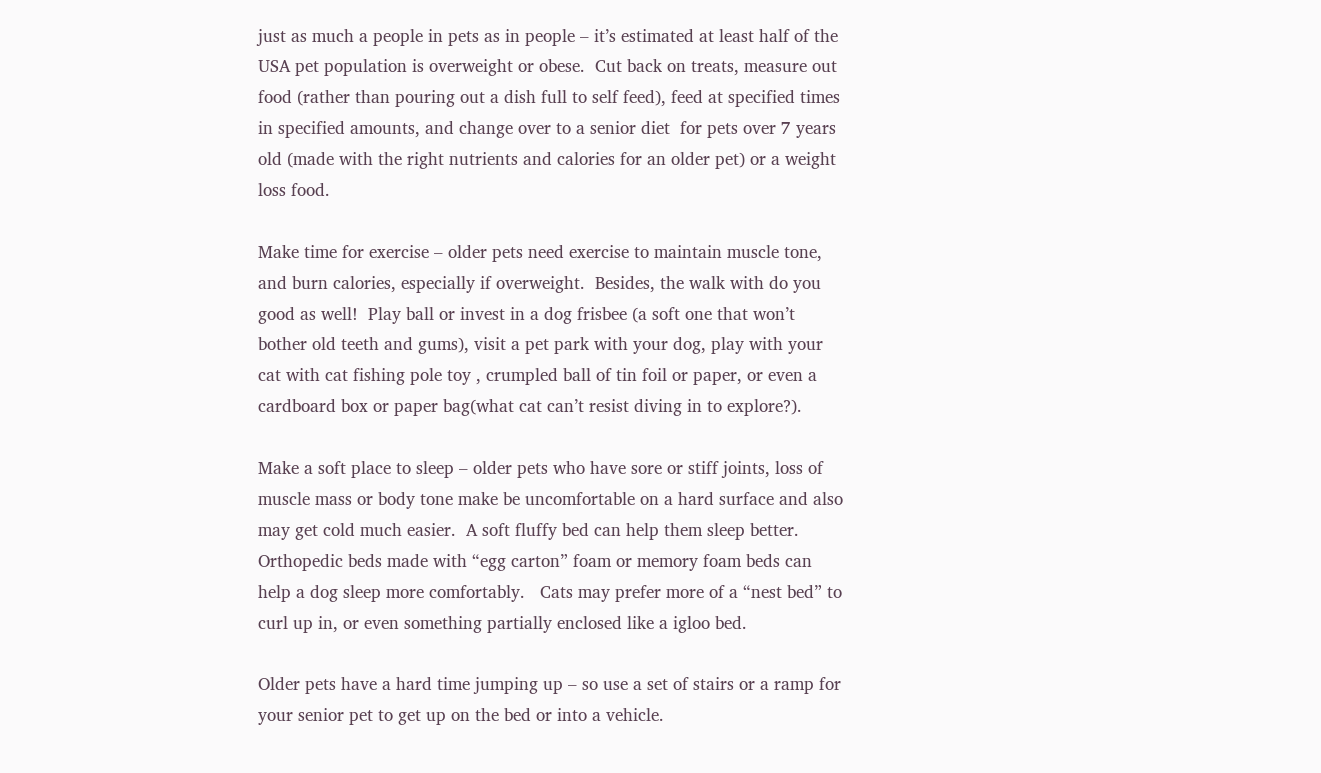just as much a people in pets as in people – it’s estimated at least half of the USA pet population is overweight or obese.  Cut back on treats, measure out food (rather than pouring out a dish full to self feed), feed at specified times in specified amounts, and change over to a senior diet  for pets over 7 years old (made with the right nutrients and calories for an older pet) or a weight loss food.

Make time for exercise – older pets need exercise to maintain muscle tone, and burn calories, especially if overweight.  Besides, the walk with do you good as well!  Play ball or invest in a dog frisbee (a soft one that won’t bother old teeth and gums), visit a pet park with your dog, play with your cat with cat fishing pole toy , crumpled ball of tin foil or paper, or even a cardboard box or paper bag(what cat can’t resist diving in to explore?).

Make a soft place to sleep – older pets who have sore or stiff joints, loss of muscle mass or body tone make be uncomfortable on a hard surface and also may get cold much easier.  A soft fluffy bed can help them sleep better.  Orthopedic beds made with “egg carton” foam or memory foam beds can help a dog sleep more comfortably.   Cats may prefer more of a “nest bed” to curl up in, or even something partially enclosed like a igloo bed.

Older pets have a hard time jumping up – so use a set of stairs or a ramp for your senior pet to get up on the bed or into a vehicle.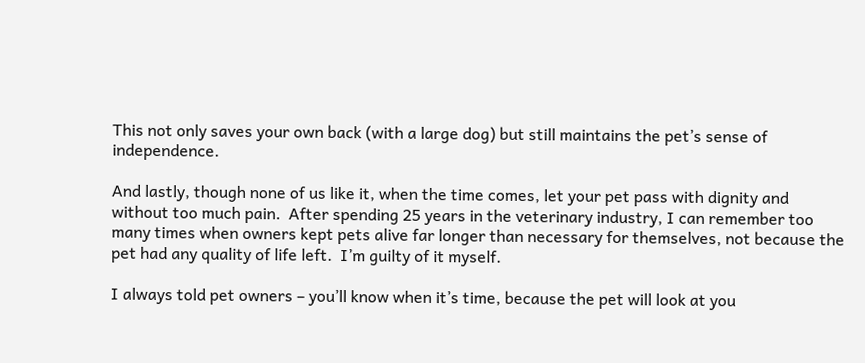This not only saves your own back (with a large dog) but still maintains the pet’s sense of independence.

And lastly, though none of us like it, when the time comes, let your pet pass with dignity and without too much pain.  After spending 25 years in the veterinary industry, I can remember too many times when owners kept pets alive far longer than necessary for themselves, not because the pet had any quality of life left.  I’m guilty of it myself.

I always told pet owners – you’ll know when it’s time, because the pet will look at you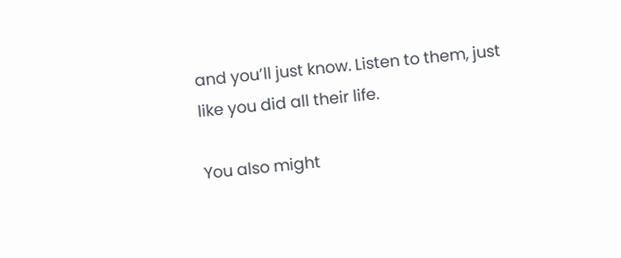and you’ll just know. Listen to them, just like you did all their life.

You also might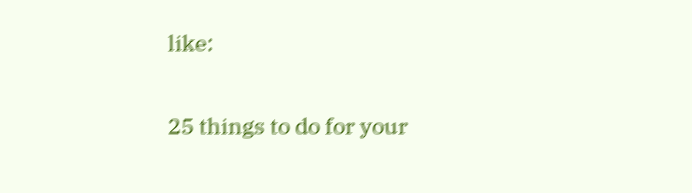like:

25 things to do for your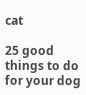cat

25 good things to do for your dog